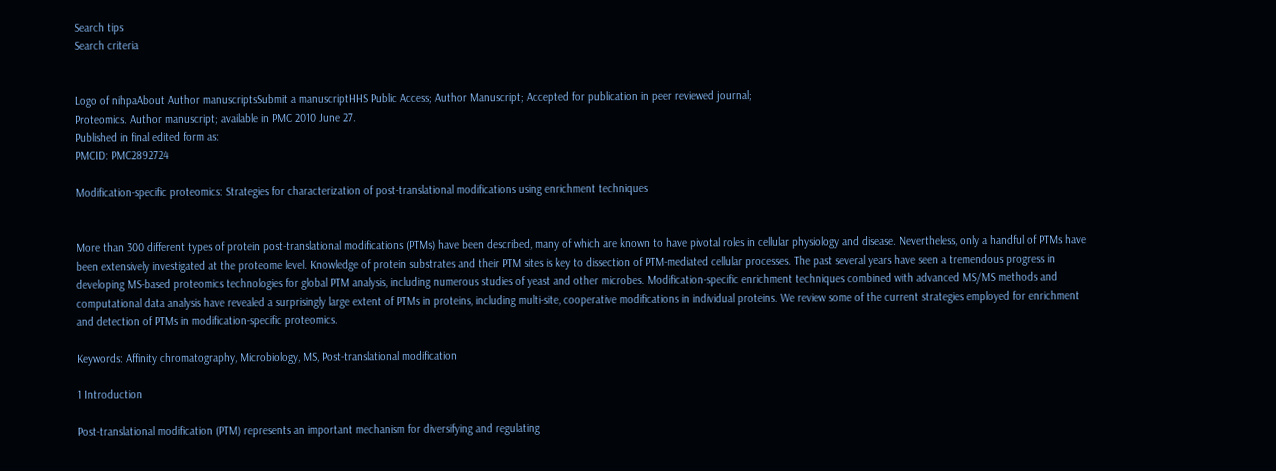Search tips
Search criteria


Logo of nihpaAbout Author manuscriptsSubmit a manuscriptHHS Public Access; Author Manuscript; Accepted for publication in peer reviewed journal;
Proteomics. Author manuscript; available in PMC 2010 June 27.
Published in final edited form as:
PMCID: PMC2892724

Modification-specific proteomics: Strategies for characterization of post-translational modifications using enrichment techniques


More than 300 different types of protein post-translational modifications (PTMs) have been described, many of which are known to have pivotal roles in cellular physiology and disease. Nevertheless, only a handful of PTMs have been extensively investigated at the proteome level. Knowledge of protein substrates and their PTM sites is key to dissection of PTM-mediated cellular processes. The past several years have seen a tremendous progress in developing MS-based proteomics technologies for global PTM analysis, including numerous studies of yeast and other microbes. Modification-specific enrichment techniques combined with advanced MS/MS methods and computational data analysis have revealed a surprisingly large extent of PTMs in proteins, including multi-site, cooperative modifications in individual proteins. We review some of the current strategies employed for enrichment and detection of PTMs in modification-specific proteomics.

Keywords: Affinity chromatography, Microbiology, MS, Post-translational modification

1 Introduction

Post-translational modification (PTM) represents an important mechanism for diversifying and regulating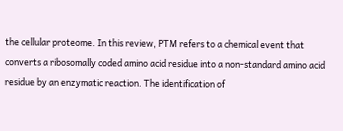the cellular proteome. In this review, PTM refers to a chemical event that converts a ribosomally coded amino acid residue into a non-standard amino acid residue by an enzymatic reaction. The identification of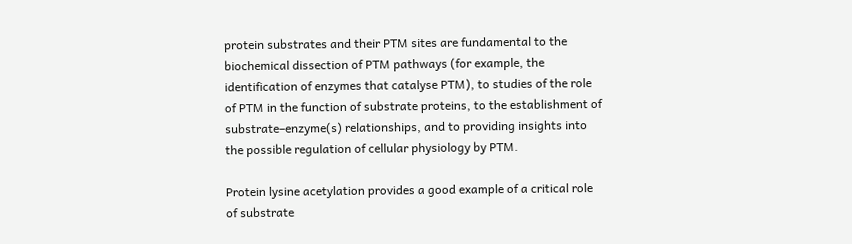protein substrates and their PTM sites are fundamental to the biochemical dissection of PTM pathways (for example, the identification of enzymes that catalyse PTM), to studies of the role of PTM in the function of substrate proteins, to the establishment of substrate–enzyme(s) relationships, and to providing insights into the possible regulation of cellular physiology by PTM.

Protein lysine acetylation provides a good example of a critical role of substrate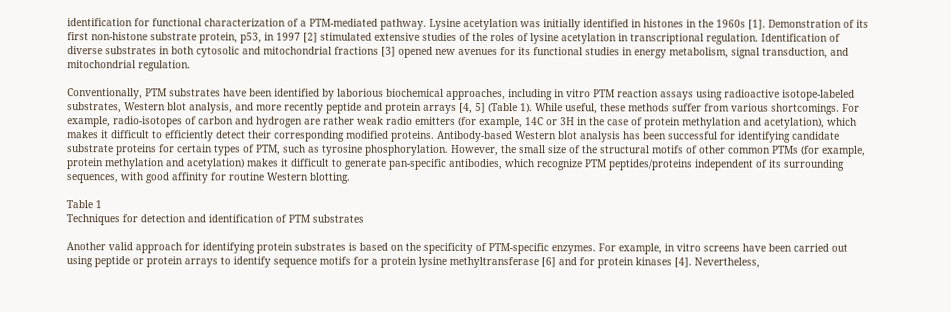identification for functional characterization of a PTM-mediated pathway. Lysine acetylation was initially identified in histones in the 1960s [1]. Demonstration of its first non-histone substrate protein, p53, in 1997 [2] stimulated extensive studies of the roles of lysine acetylation in transcriptional regulation. Identification of diverse substrates in both cytosolic and mitochondrial fractions [3] opened new avenues for its functional studies in energy metabolism, signal transduction, and mitochondrial regulation.

Conventionally, PTM substrates have been identified by laborious biochemical approaches, including in vitro PTM reaction assays using radioactive isotope-labeled substrates, Western blot analysis, and more recently peptide and protein arrays [4, 5] (Table 1). While useful, these methods suffer from various shortcomings. For example, radio-isotopes of carbon and hydrogen are rather weak radio emitters (for example, 14C or 3H in the case of protein methylation and acetylation), which makes it difficult to efficiently detect their corresponding modified proteins. Antibody-based Western blot analysis has been successful for identifying candidate substrate proteins for certain types of PTM, such as tyrosine phosphorylation. However, the small size of the structural motifs of other common PTMs (for example, protein methylation and acetylation) makes it difficult to generate pan-specific antibodies, which recognize PTM peptides/proteins independent of its surrounding sequences, with good affinity for routine Western blotting.

Table 1
Techniques for detection and identification of PTM substrates

Another valid approach for identifying protein substrates is based on the specificity of PTM-specific enzymes. For example, in vitro screens have been carried out using peptide or protein arrays to identify sequence motifs for a protein lysine methyltransferase [6] and for protein kinases [4]. Nevertheless,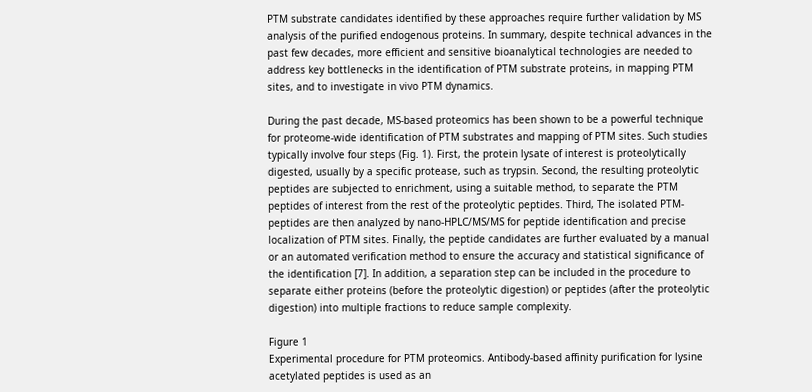PTM substrate candidates identified by these approaches require further validation by MS analysis of the purified endogenous proteins. In summary, despite technical advances in the past few decades, more efficient and sensitive bioanalytical technologies are needed to address key bottlenecks in the identification of PTM substrate proteins, in mapping PTM sites, and to investigate in vivo PTM dynamics.

During the past decade, MS-based proteomics has been shown to be a powerful technique for proteome-wide identification of PTM substrates and mapping of PTM sites. Such studies typically involve four steps (Fig. 1). First, the protein lysate of interest is proteolytically digested, usually by a specific protease, such as trypsin. Second, the resulting proteolytic peptides are subjected to enrichment, using a suitable method, to separate the PTM peptides of interest from the rest of the proteolytic peptides. Third, The isolated PTM-peptides are then analyzed by nano-HPLC/MS/MS for peptide identification and precise localization of PTM sites. Finally, the peptide candidates are further evaluated by a manual or an automated verification method to ensure the accuracy and statistical significance of the identification [7]. In addition, a separation step can be included in the procedure to separate either proteins (before the proteolytic digestion) or peptides (after the proteolytic digestion) into multiple fractions to reduce sample complexity.

Figure 1
Experimental procedure for PTM proteomics. Antibody-based affinity purification for lysine acetylated peptides is used as an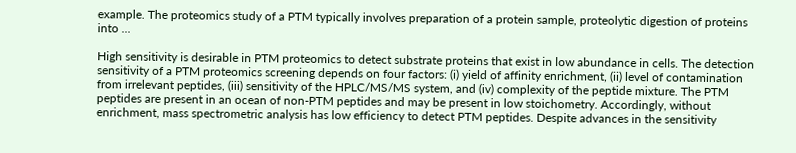example. The proteomics study of a PTM typically involves preparation of a protein sample, proteolytic digestion of proteins into ...

High sensitivity is desirable in PTM proteomics to detect substrate proteins that exist in low abundance in cells. The detection sensitivity of a PTM proteomics screening depends on four factors: (i) yield of affinity enrichment, (ii) level of contamination from irrelevant peptides, (iii) sensitivity of the HPLC/MS/MS system, and (iv) complexity of the peptide mixture. The PTM peptides are present in an ocean of non-PTM peptides and may be present in low stoichometry. Accordingly, without enrichment, mass spectrometric analysis has low efficiency to detect PTM peptides. Despite advances in the sensitivity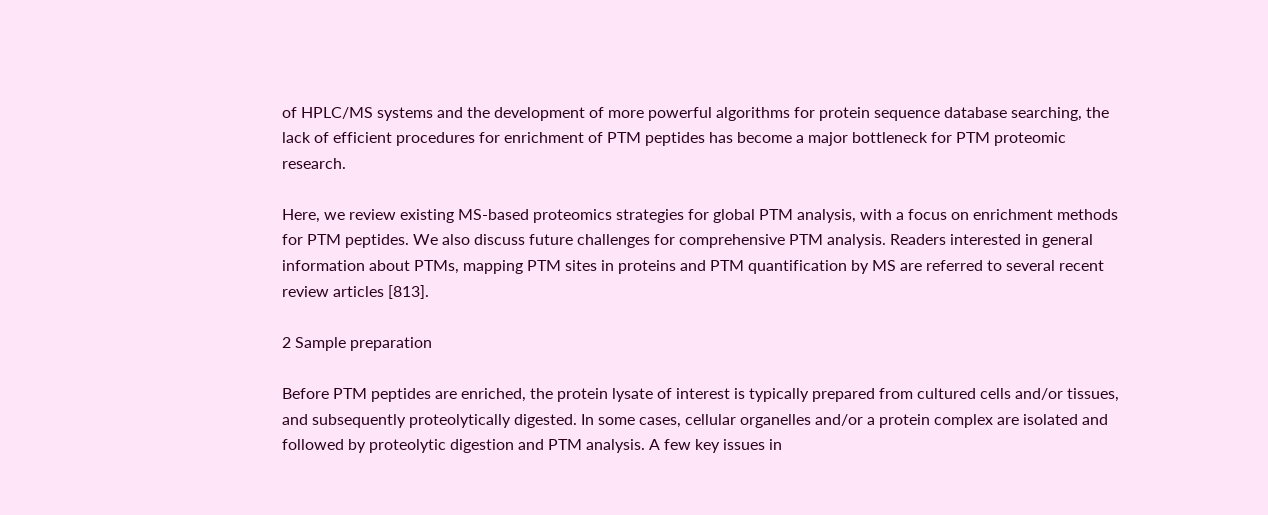of HPLC/MS systems and the development of more powerful algorithms for protein sequence database searching, the lack of efficient procedures for enrichment of PTM peptides has become a major bottleneck for PTM proteomic research.

Here, we review existing MS-based proteomics strategies for global PTM analysis, with a focus on enrichment methods for PTM peptides. We also discuss future challenges for comprehensive PTM analysis. Readers interested in general information about PTMs, mapping PTM sites in proteins and PTM quantification by MS are referred to several recent review articles [813].

2 Sample preparation

Before PTM peptides are enriched, the protein lysate of interest is typically prepared from cultured cells and/or tissues, and subsequently proteolytically digested. In some cases, cellular organelles and/or a protein complex are isolated and followed by proteolytic digestion and PTM analysis. A few key issues in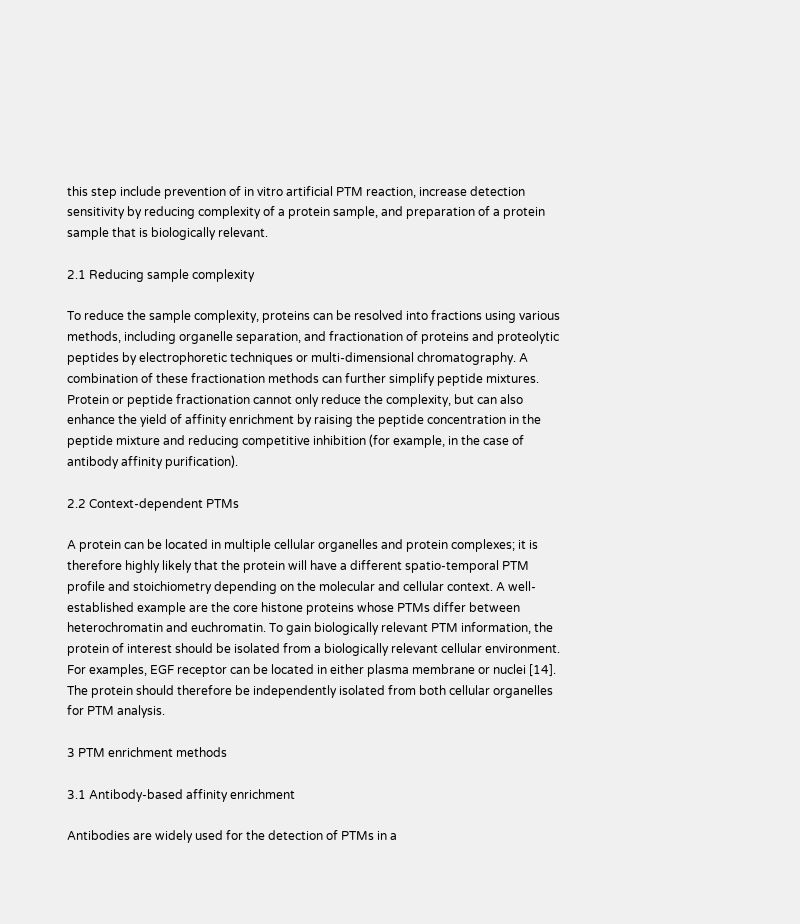this step include prevention of in vitro artificial PTM reaction, increase detection sensitivity by reducing complexity of a protein sample, and preparation of a protein sample that is biologically relevant.

2.1 Reducing sample complexity

To reduce the sample complexity, proteins can be resolved into fractions using various methods, including organelle separation, and fractionation of proteins and proteolytic peptides by electrophoretic techniques or multi-dimensional chromatography. A combination of these fractionation methods can further simplify peptide mixtures. Protein or peptide fractionation cannot only reduce the complexity, but can also enhance the yield of affinity enrichment by raising the peptide concentration in the peptide mixture and reducing competitive inhibition (for example, in the case of antibody affinity purification).

2.2 Context-dependent PTMs

A protein can be located in multiple cellular organelles and protein complexes; it is therefore highly likely that the protein will have a different spatio-temporal PTM profile and stoichiometry depending on the molecular and cellular context. A well-established example are the core histone proteins whose PTMs differ between heterochromatin and euchromatin. To gain biologically relevant PTM information, the protein of interest should be isolated from a biologically relevant cellular environment. For examples, EGF receptor can be located in either plasma membrane or nuclei [14]. The protein should therefore be independently isolated from both cellular organelles for PTM analysis.

3 PTM enrichment methods

3.1 Antibody-based affinity enrichment

Antibodies are widely used for the detection of PTMs in a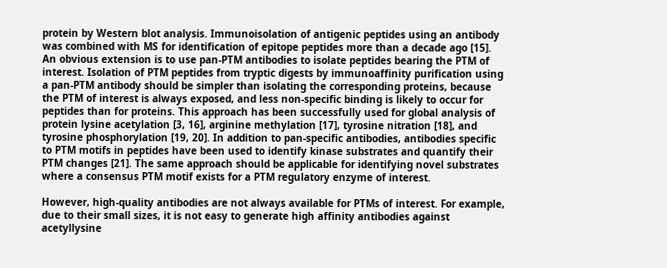protein by Western blot analysis. Immunoisolation of antigenic peptides using an antibody was combined with MS for identification of epitope peptides more than a decade ago [15]. An obvious extension is to use pan-PTM antibodies to isolate peptides bearing the PTM of interest. Isolation of PTM peptides from tryptic digests by immunoaffinity purification using a pan-PTM antibody should be simpler than isolating the corresponding proteins, because the PTM of interest is always exposed, and less non-specific binding is likely to occur for peptides than for proteins. This approach has been successfully used for global analysis of protein lysine acetylation [3, 16], arginine methylation [17], tyrosine nitration [18], and tyrosine phosphorylation [19, 20]. In addition to pan-specific antibodies, antibodies specific to PTM motifs in peptides have been used to identify kinase substrates and quantify their PTM changes [21]. The same approach should be applicable for identifying novel substrates where a consensus PTM motif exists for a PTM regulatory enzyme of interest.

However, high-quality antibodies are not always available for PTMs of interest. For example, due to their small sizes, it is not easy to generate high affinity antibodies against acetyllysine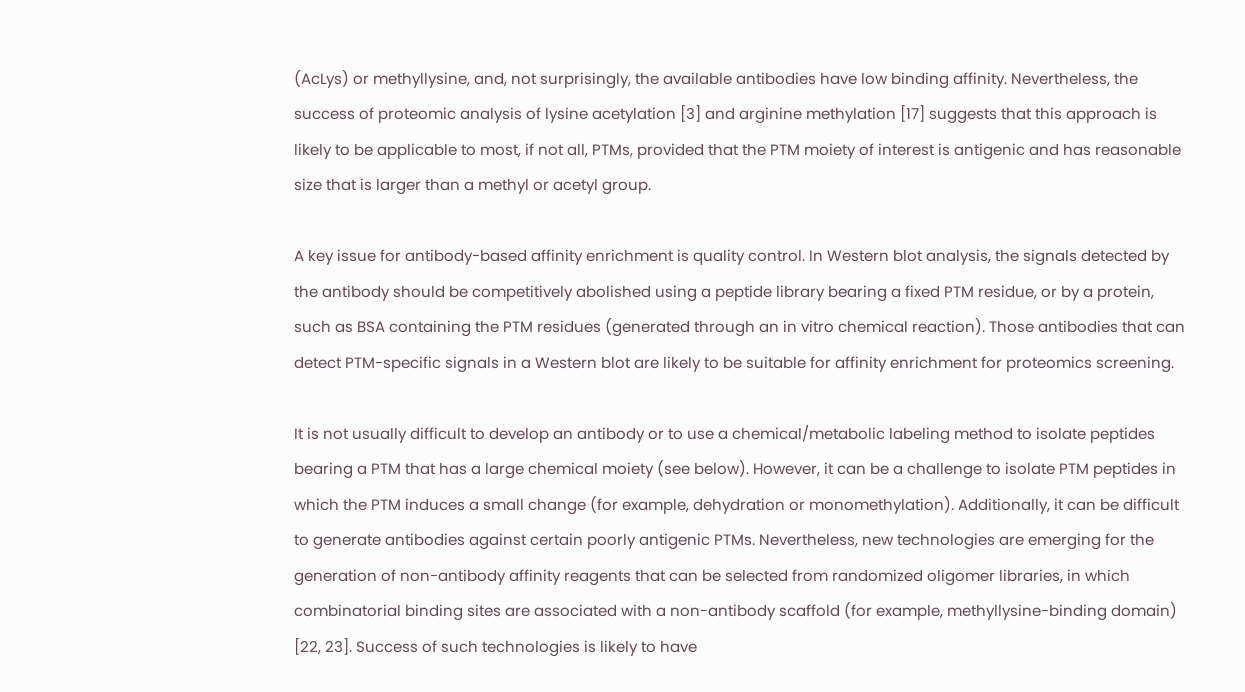(AcLys) or methyllysine, and, not surprisingly, the available antibodies have low binding affinity. Nevertheless, the success of proteomic analysis of lysine acetylation [3] and arginine methylation [17] suggests that this approach is likely to be applicable to most, if not all, PTMs, provided that the PTM moiety of interest is antigenic and has reasonable size that is larger than a methyl or acetyl group.

A key issue for antibody-based affinity enrichment is quality control. In Western blot analysis, the signals detected by the antibody should be competitively abolished using a peptide library bearing a fixed PTM residue, or by a protein, such as BSA containing the PTM residues (generated through an in vitro chemical reaction). Those antibodies that can detect PTM-specific signals in a Western blot are likely to be suitable for affinity enrichment for proteomics screening.

It is not usually difficult to develop an antibody or to use a chemical/metabolic labeling method to isolate peptides bearing a PTM that has a large chemical moiety (see below). However, it can be a challenge to isolate PTM peptides in which the PTM induces a small change (for example, dehydration or monomethylation). Additionally, it can be difficult to generate antibodies against certain poorly antigenic PTMs. Nevertheless, new technologies are emerging for the generation of non-antibody affinity reagents that can be selected from randomized oligomer libraries, in which combinatorial binding sites are associated with a non-antibody scaffold (for example, methyllysine-binding domain) [22, 23]. Success of such technologies is likely to have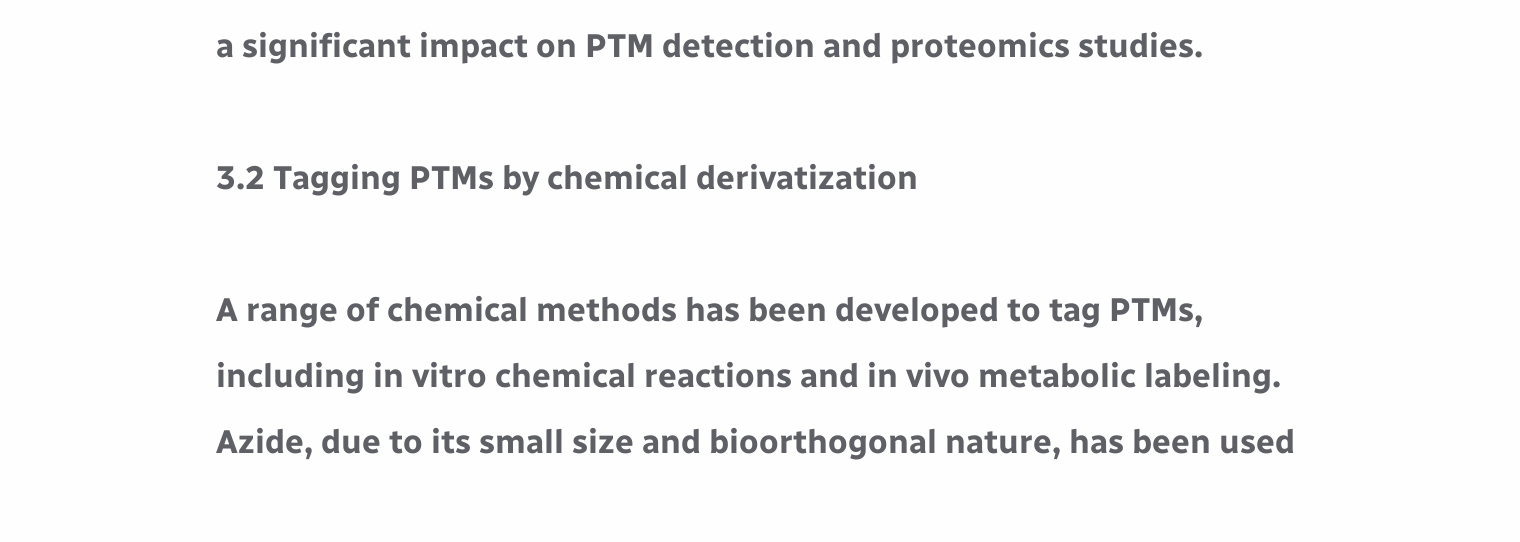a significant impact on PTM detection and proteomics studies.

3.2 Tagging PTMs by chemical derivatization

A range of chemical methods has been developed to tag PTMs, including in vitro chemical reactions and in vivo metabolic labeling. Azide, due to its small size and bioorthogonal nature, has been used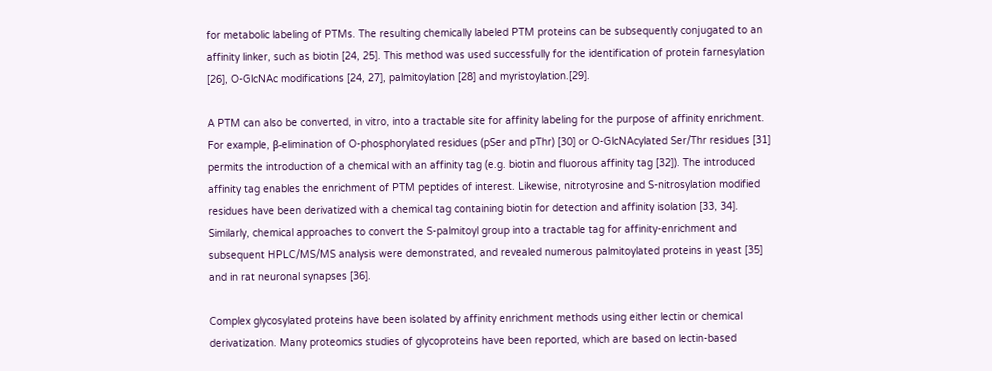for metabolic labeling of PTMs. The resulting chemically labeled PTM proteins can be subsequently conjugated to an affinity linker, such as biotin [24, 25]. This method was used successfully for the identification of protein farnesylation [26], O-GlcNAc modifications [24, 27], palmitoylation [28] and myristoylation.[29].

A PTM can also be converted, in vitro, into a tractable site for affinity labeling for the purpose of affinity enrichment. For example, β-elimination of O-phosphorylated residues (pSer and pThr) [30] or O-GlcNAcylated Ser/Thr residues [31] permits the introduction of a chemical with an affinity tag (e.g. biotin and fluorous affinity tag [32]). The introduced affinity tag enables the enrichment of PTM peptides of interest. Likewise, nitrotyrosine and S-nitrosylation modified residues have been derivatized with a chemical tag containing biotin for detection and affinity isolation [33, 34]. Similarly, chemical approaches to convert the S-palmitoyl group into a tractable tag for affinity-enrichment and subsequent HPLC/MS/MS analysis were demonstrated, and revealed numerous palmitoylated proteins in yeast [35] and in rat neuronal synapses [36].

Complex glycosylated proteins have been isolated by affinity enrichment methods using either lectin or chemical derivatization. Many proteomics studies of glycoproteins have been reported, which are based on lectin-based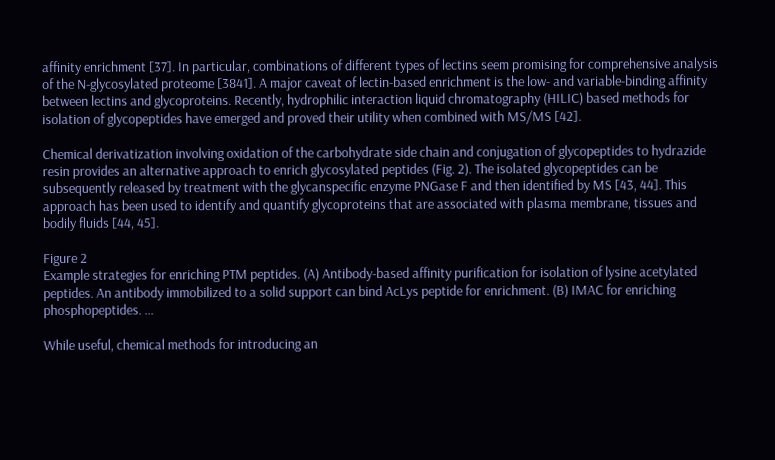affinity enrichment [37]. In particular, combinations of different types of lectins seem promising for comprehensive analysis of the N-glycosylated proteome [3841]. A major caveat of lectin-based enrichment is the low- and variable-binding affinity between lectins and glycoproteins. Recently, hydrophilic interaction liquid chromatography (HILIC) based methods for isolation of glycopeptides have emerged and proved their utility when combined with MS/MS [42].

Chemical derivatization involving oxidation of the carbohydrate side chain and conjugation of glycopeptides to hydrazide resin provides an alternative approach to enrich glycosylated peptides (Fig. 2). The isolated glycopeptides can be subsequently released by treatment with the glycanspecific enzyme PNGase F and then identified by MS [43, 44]. This approach has been used to identify and quantify glycoproteins that are associated with plasma membrane, tissues and bodily fluids [44, 45].

Figure 2
Example strategies for enriching PTM peptides. (A) Antibody-based affinity purification for isolation of lysine acetylated peptides. An antibody immobilized to a solid support can bind AcLys peptide for enrichment. (B) IMAC for enriching phosphopeptides. ...

While useful, chemical methods for introducing an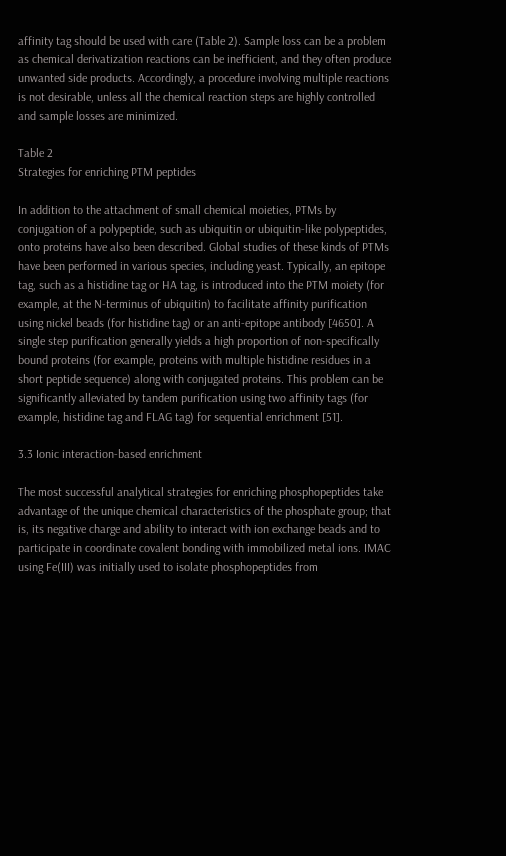affinity tag should be used with care (Table 2). Sample loss can be a problem as chemical derivatization reactions can be inefficient, and they often produce unwanted side products. Accordingly, a procedure involving multiple reactions is not desirable, unless all the chemical reaction steps are highly controlled and sample losses are minimized.

Table 2
Strategies for enriching PTM peptides

In addition to the attachment of small chemical moieties, PTMs by conjugation of a polypeptide, such as ubiquitin or ubiquitin-like polypeptides, onto proteins have also been described. Global studies of these kinds of PTMs have been performed in various species, including yeast. Typically, an epitope tag, such as a histidine tag or HA tag, is introduced into the PTM moiety (for example, at the N-terminus of ubiquitin) to facilitate affinity purification using nickel beads (for histidine tag) or an anti-epitope antibody [4650]. A single step purification generally yields a high proportion of non-specifically bound proteins (for example, proteins with multiple histidine residues in a short peptide sequence) along with conjugated proteins. This problem can be significantly alleviated by tandem purification using two affinity tags (for example, histidine tag and FLAG tag) for sequential enrichment [51].

3.3 Ionic interaction-based enrichment

The most successful analytical strategies for enriching phosphopeptides take advantage of the unique chemical characteristics of the phosphate group; that is, its negative charge and ability to interact with ion exchange beads and to participate in coordinate covalent bonding with immobilized metal ions. IMAC using Fe(III) was initially used to isolate phosphopeptides from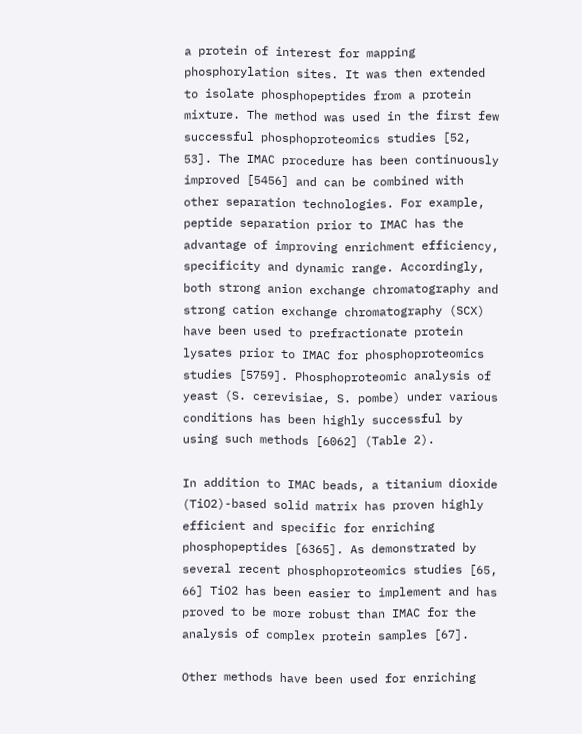a protein of interest for mapping phosphorylation sites. It was then extended to isolate phosphopeptides from a protein mixture. The method was used in the first few successful phosphoproteomics studies [52, 53]. The IMAC procedure has been continuously improved [5456] and can be combined with other separation technologies. For example, peptide separation prior to IMAC has the advantage of improving enrichment efficiency, specificity and dynamic range. Accordingly, both strong anion exchange chromatography and strong cation exchange chromatography (SCX) have been used to prefractionate protein lysates prior to IMAC for phosphoproteomics studies [5759]. Phosphoproteomic analysis of yeast (S. cerevisiae, S. pombe) under various conditions has been highly successful by using such methods [6062] (Table 2).

In addition to IMAC beads, a titanium dioxide (TiO2)-based solid matrix has proven highly efficient and specific for enriching phosphopeptides [6365]. As demonstrated by several recent phosphoproteomics studies [65, 66] TiO2 has been easier to implement and has proved to be more robust than IMAC for the analysis of complex protein samples [67].

Other methods have been used for enriching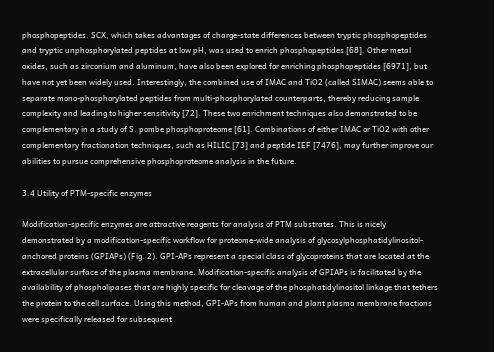phosphopeptides. SCX, which takes advantages of charge-state differences between tryptic phosphopeptides and tryptic unphosphorylated peptides at low pH, was used to enrich phosphopeptides [68]. Other metal oxides, such as zirconium and aluminum, have also been explored for enriching phosphopeptides [6971], but have not yet been widely used. Interestingly, the combined use of IMAC and TiO2 (called SIMAC) seems able to separate mono-phosphorylated peptides from multi-phosphorylated counterparts, thereby reducing sample complexity and leading to higher sensitivity [72]. These two enrichment techniques also demonstrated to be complementary in a study of S. pombe phosphoproteome [61]. Combinations of either IMAC or TiO2 with other complementary fractionation techniques, such as HILIC [73] and peptide IEF [7476], may further improve our abilities to pursue comprehensive phosphoproteome analysis in the future.

3.4 Utility of PTM-specific enzymes

Modification-specific enzymes are attractive reagents for analysis of PTM substrates. This is nicely demonstrated by a modification-specific workflow for proteome-wide analysis of glycosylphosphatidylinositol-anchored proteins (GPIAPs) (Fig. 2). GPI-APs represent a special class of glycoproteins that are located at the extracellular surface of the plasma membrane. Modification-specific analysis of GPIAPs is facilitated by the availability of phospholipases that are highly specific for cleavage of the phosphatidylinositol linkage that tethers the protein to the cell surface. Using this method, GPI-APs from human and plant plasma membrane fractions were specifically released for subsequent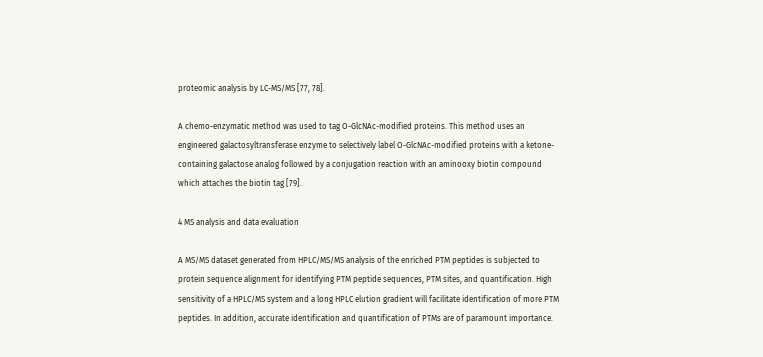proteomic analysis by LC-MS/MS [77, 78].

A chemo-enzymatic method was used to tag O-GlcNAc-modified proteins. This method uses an engineered galactosyltransferase enzyme to selectively label O-GlcNAc-modified proteins with a ketone-containing galactose analog followed by a conjugation reaction with an aminooxy biotin compound which attaches the biotin tag [79].

4 MS analysis and data evaluation

A MS/MS dataset generated from HPLC/MS/MS analysis of the enriched PTM peptides is subjected to protein sequence alignment for identifying PTM peptide sequences, PTM sites, and quantification. High sensitivity of a HPLC/MS system and a long HPLC elution gradient will facilitate identification of more PTM peptides. In addition, accurate identification and quantification of PTMs are of paramount importance.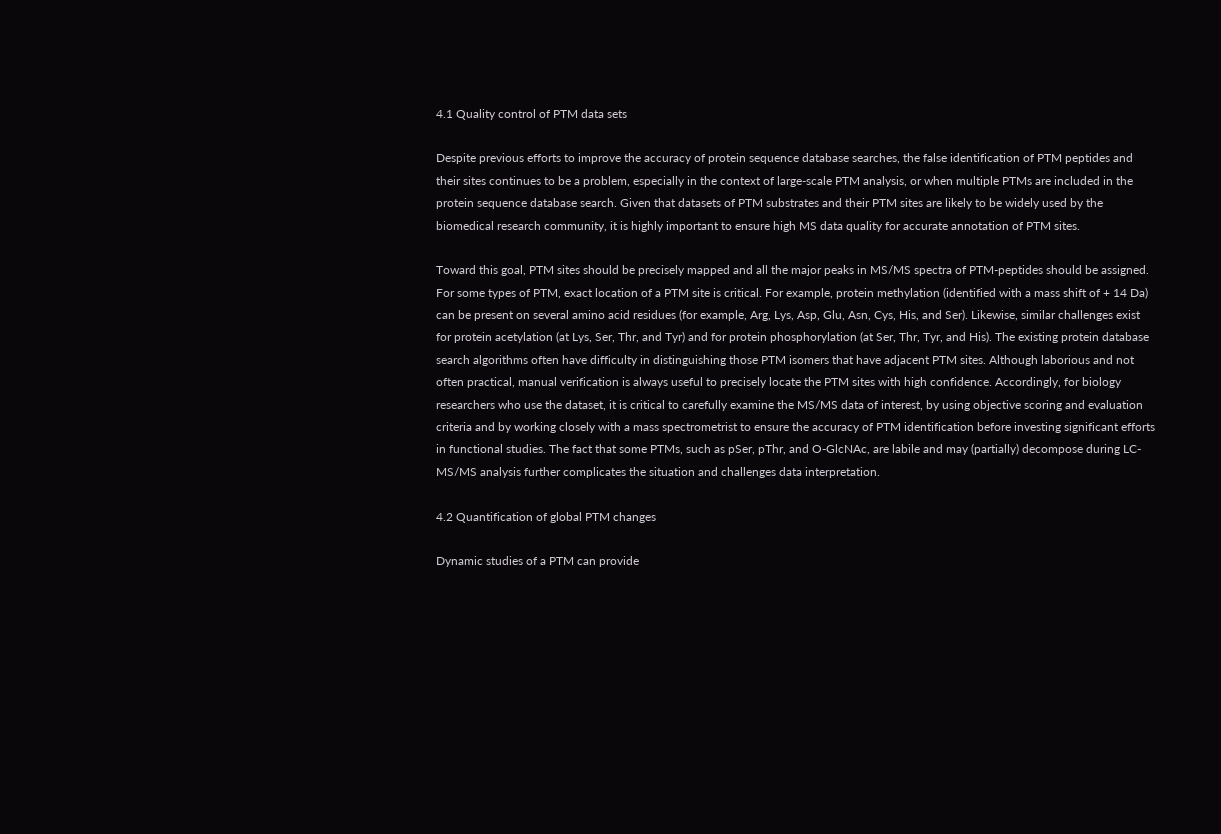4.1 Quality control of PTM data sets

Despite previous efforts to improve the accuracy of protein sequence database searches, the false identification of PTM peptides and their sites continues to be a problem, especially in the context of large-scale PTM analysis, or when multiple PTMs are included in the protein sequence database search. Given that datasets of PTM substrates and their PTM sites are likely to be widely used by the biomedical research community, it is highly important to ensure high MS data quality for accurate annotation of PTM sites.

Toward this goal, PTM sites should be precisely mapped and all the major peaks in MS/MS spectra of PTM-peptides should be assigned. For some types of PTM, exact location of a PTM site is critical. For example, protein methylation (identified with a mass shift of + 14 Da) can be present on several amino acid residues (for example, Arg, Lys, Asp, Glu, Asn, Cys, His, and Ser). Likewise, similar challenges exist for protein acetylation (at Lys, Ser, Thr, and Tyr) and for protein phosphorylation (at Ser, Thr, Tyr, and His). The existing protein database search algorithms often have difficulty in distinguishing those PTM isomers that have adjacent PTM sites. Although laborious and not often practical, manual verification is always useful to precisely locate the PTM sites with high confidence. Accordingly, for biology researchers who use the dataset, it is critical to carefully examine the MS/MS data of interest, by using objective scoring and evaluation criteria and by working closely with a mass spectrometrist to ensure the accuracy of PTM identification before investing significant efforts in functional studies. The fact that some PTMs, such as pSer, pThr, and O-GlcNAc, are labile and may (partially) decompose during LC-MS/MS analysis further complicates the situation and challenges data interpretation.

4.2 Quantification of global PTM changes

Dynamic studies of a PTM can provide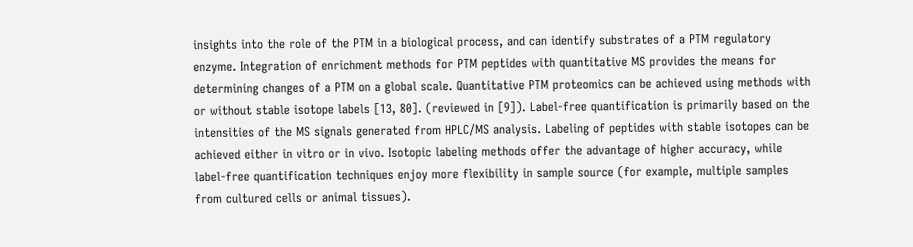insights into the role of the PTM in a biological process, and can identify substrates of a PTM regulatory enzyme. Integration of enrichment methods for PTM peptides with quantitative MS provides the means for determining changes of a PTM on a global scale. Quantitative PTM proteomics can be achieved using methods with or without stable isotope labels [13, 80]. (reviewed in [9]). Label-free quantification is primarily based on the intensities of the MS signals generated from HPLC/MS analysis. Labeling of peptides with stable isotopes can be achieved either in vitro or in vivo. Isotopic labeling methods offer the advantage of higher accuracy, while label-free quantification techniques enjoy more flexibility in sample source (for example, multiple samples from cultured cells or animal tissues).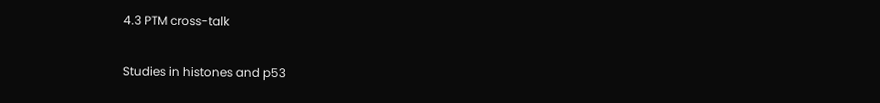4.3 PTM cross-talk

Studies in histones and p53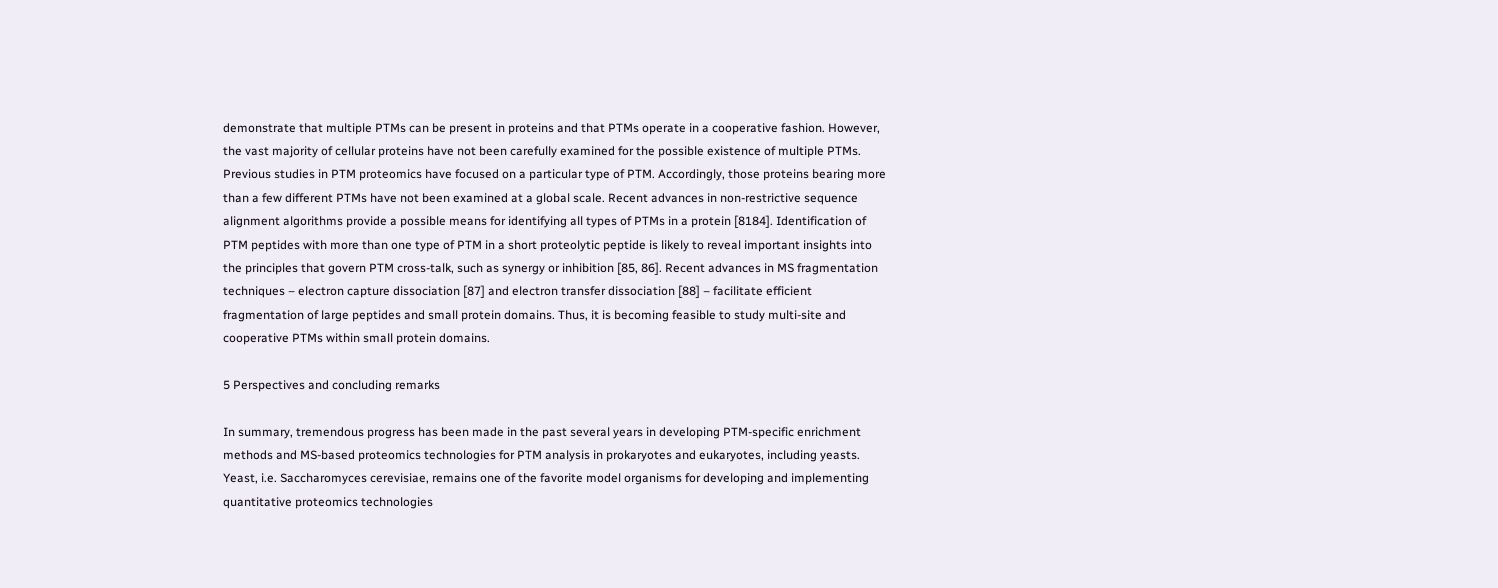demonstrate that multiple PTMs can be present in proteins and that PTMs operate in a cooperative fashion. However, the vast majority of cellular proteins have not been carefully examined for the possible existence of multiple PTMs. Previous studies in PTM proteomics have focused on a particular type of PTM. Accordingly, those proteins bearing more than a few different PTMs have not been examined at a global scale. Recent advances in non-restrictive sequence alignment algorithms provide a possible means for identifying all types of PTMs in a protein [8184]. Identification of PTM peptides with more than one type of PTM in a short proteolytic peptide is likely to reveal important insights into the principles that govern PTM cross-talk, such as synergy or inhibition [85, 86]. Recent advances in MS fragmentation techniques – electron capture dissociation [87] and electron transfer dissociation [88] – facilitate efficient fragmentation of large peptides and small protein domains. Thus, it is becoming feasible to study multi-site and cooperative PTMs within small protein domains.

5 Perspectives and concluding remarks

In summary, tremendous progress has been made in the past several years in developing PTM-specific enrichment methods and MS-based proteomics technologies for PTM analysis in prokaryotes and eukaryotes, including yeasts. Yeast, i.e. Saccharomyces cerevisiae, remains one of the favorite model organisms for developing and implementing quantitative proteomics technologies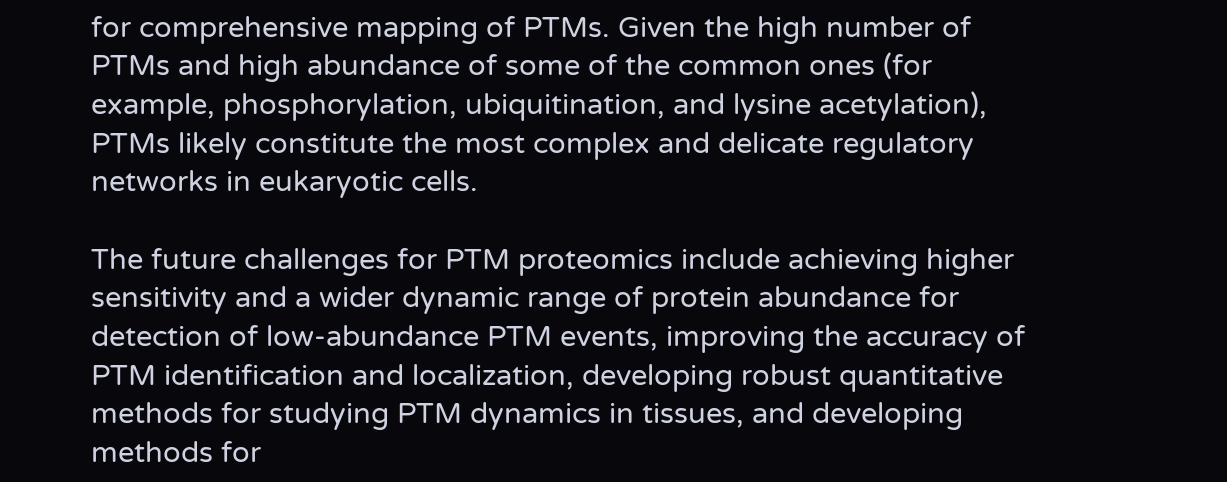for comprehensive mapping of PTMs. Given the high number of PTMs and high abundance of some of the common ones (for example, phosphorylation, ubiquitination, and lysine acetylation), PTMs likely constitute the most complex and delicate regulatory networks in eukaryotic cells.

The future challenges for PTM proteomics include achieving higher sensitivity and a wider dynamic range of protein abundance for detection of low-abundance PTM events, improving the accuracy of PTM identification and localization, developing robust quantitative methods for studying PTM dynamics in tissues, and developing methods for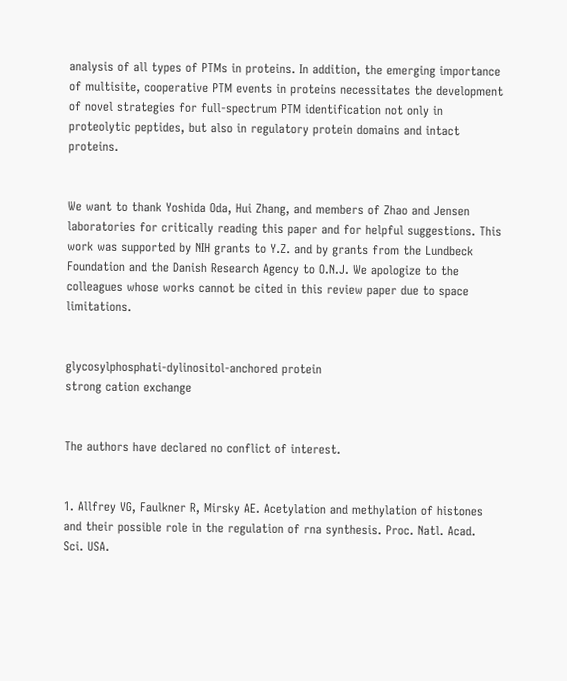analysis of all types of PTMs in proteins. In addition, the emerging importance of multisite, cooperative PTM events in proteins necessitates the development of novel strategies for full-spectrum PTM identification not only in proteolytic peptides, but also in regulatory protein domains and intact proteins.


We want to thank Yoshida Oda, Hui Zhang, and members of Zhao and Jensen laboratories for critically reading this paper and for helpful suggestions. This work was supported by NIH grants to Y.Z. and by grants from the Lundbeck Foundation and the Danish Research Agency to O.N.J. We apologize to the colleagues whose works cannot be cited in this review paper due to space limitations.


glycosylphosphati-dylinositol-anchored protein
strong cation exchange


The authors have declared no conflict of interest.


1. Allfrey VG, Faulkner R, Mirsky AE. Acetylation and methylation of histones and their possible role in the regulation of rna synthesis. Proc. Natl. Acad. Sci. USA.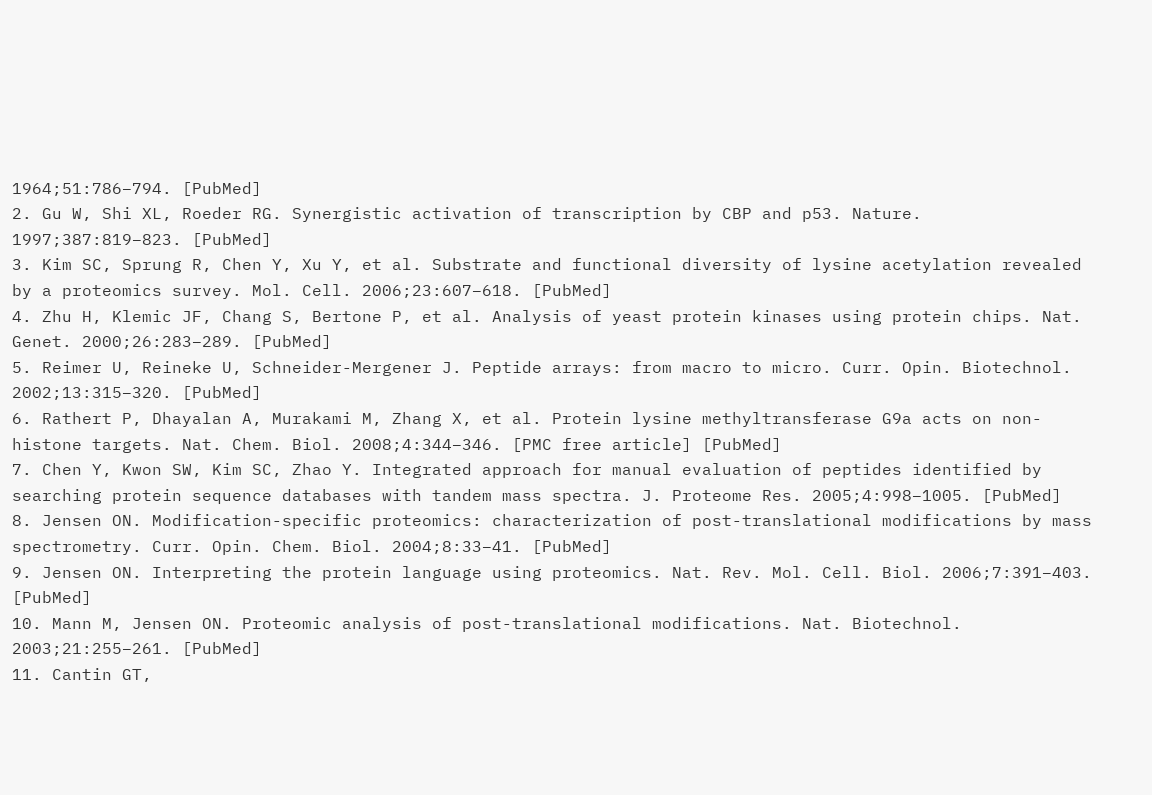1964;51:786–794. [PubMed]
2. Gu W, Shi XL, Roeder RG. Synergistic activation of transcription by CBP and p53. Nature. 1997;387:819–823. [PubMed]
3. Kim SC, Sprung R, Chen Y, Xu Y, et al. Substrate and functional diversity of lysine acetylation revealed by a proteomics survey. Mol. Cell. 2006;23:607–618. [PubMed]
4. Zhu H, Klemic JF, Chang S, Bertone P, et al. Analysis of yeast protein kinases using protein chips. Nat. Genet. 2000;26:283–289. [PubMed]
5. Reimer U, Reineke U, Schneider-Mergener J. Peptide arrays: from macro to micro. Curr. Opin. Biotechnol. 2002;13:315–320. [PubMed]
6. Rathert P, Dhayalan A, Murakami M, Zhang X, et al. Protein lysine methyltransferase G9a acts on non-histone targets. Nat. Chem. Biol. 2008;4:344–346. [PMC free article] [PubMed]
7. Chen Y, Kwon SW, Kim SC, Zhao Y. Integrated approach for manual evaluation of peptides identified by searching protein sequence databases with tandem mass spectra. J. Proteome Res. 2005;4:998–1005. [PubMed]
8. Jensen ON. Modification-specific proteomics: characterization of post-translational modifications by mass spectrometry. Curr. Opin. Chem. Biol. 2004;8:33–41. [PubMed]
9. Jensen ON. Interpreting the protein language using proteomics. Nat. Rev. Mol. Cell. Biol. 2006;7:391–403. [PubMed]
10. Mann M, Jensen ON. Proteomic analysis of post-translational modifications. Nat. Biotechnol. 2003;21:255–261. [PubMed]
11. Cantin GT,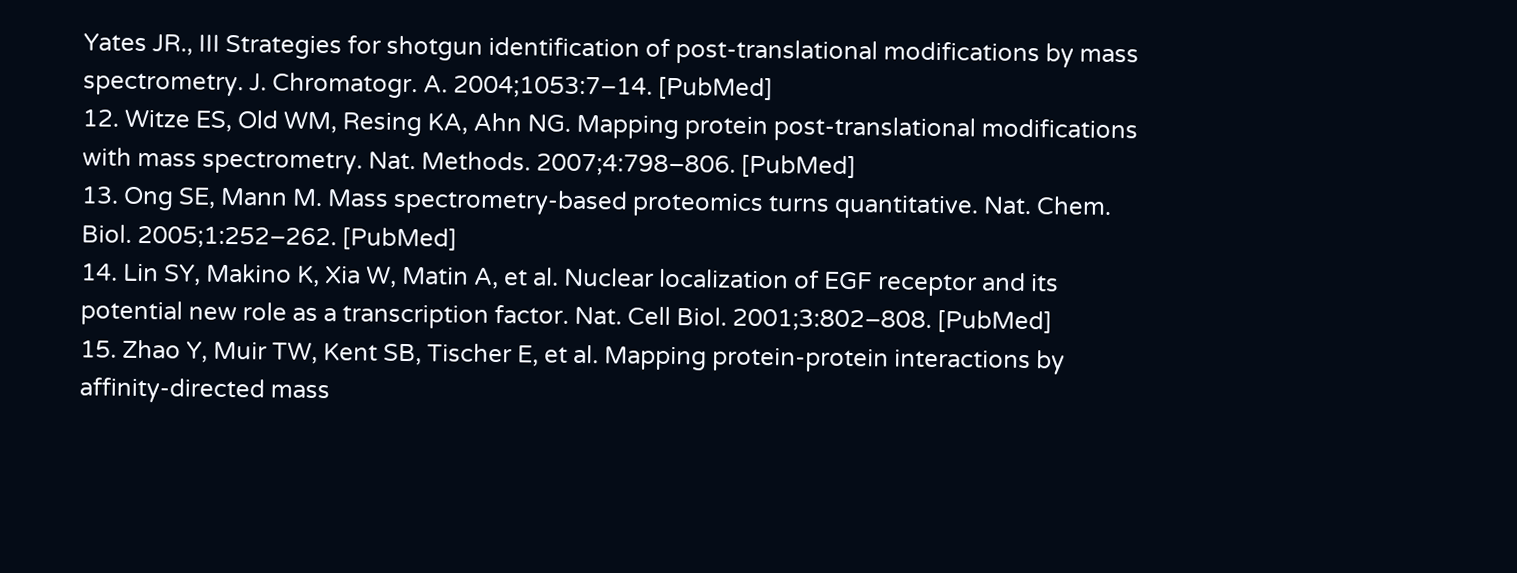Yates JR., III Strategies for shotgun identification of post-translational modifications by mass spectrometry. J. Chromatogr. A. 2004;1053:7–14. [PubMed]
12. Witze ES, Old WM, Resing KA, Ahn NG. Mapping protein post-translational modifications with mass spectrometry. Nat. Methods. 2007;4:798–806. [PubMed]
13. Ong SE, Mann M. Mass spectrometry-based proteomics turns quantitative. Nat. Chem. Biol. 2005;1:252–262. [PubMed]
14. Lin SY, Makino K, Xia W, Matin A, et al. Nuclear localization of EGF receptor and its potential new role as a transcription factor. Nat. Cell Biol. 2001;3:802–808. [PubMed]
15. Zhao Y, Muir TW, Kent SB, Tischer E, et al. Mapping protein-protein interactions by affinity-directed mass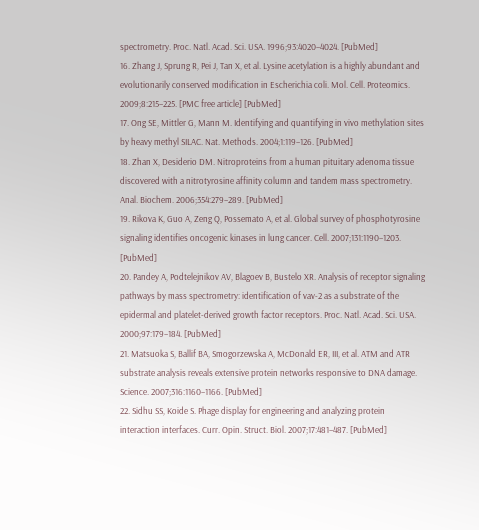spectrometry. Proc. Natl. Acad. Sci. USA. 1996;93:4020–4024. [PubMed]
16. Zhang J, Sprung R, Pei J, Tan X, et al. Lysine acetylation is a highly abundant and evolutionarily conserved modification in Escherichia coli. Mol. Cell. Proteomics. 2009;8:215–225. [PMC free article] [PubMed]
17. Ong SE, Mittler G, Mann M. Identifying and quantifying in vivo methylation sites by heavy methyl SILAC. Nat. Methods. 2004;1:119–126. [PubMed]
18. Zhan X, Desiderio DM. Nitroproteins from a human pituitary adenoma tissue discovered with a nitrotyrosine affinity column and tandem mass spectrometry. Anal. Biochem. 2006;354:279–289. [PubMed]
19. Rikova K, Guo A, Zeng Q, Possemato A, et al. Global survey of phosphotyrosine signaling identifies oncogenic kinases in lung cancer. Cell. 2007;131:1190–1203. [PubMed]
20. Pandey A, Podtelejnikov AV, Blagoev B, Bustelo XR. Analysis of receptor signaling pathways by mass spectrometry: identification of vav-2 as a substrate of the epidermal and platelet-derived growth factor receptors. Proc. Natl. Acad. Sci. USA. 2000;97:179–184. [PubMed]
21. Matsuoka S, Ballif BA, Smogorzewska A, McDonald ER, III, et al. ATM and ATR substrate analysis reveals extensive protein networks responsive to DNA damage. Science. 2007;316:1160–1166. [PubMed]
22. Sidhu SS, Koide S. Phage display for engineering and analyzing protein interaction interfaces. Curr. Opin. Struct. Biol. 2007;17:481–487. [PubMed]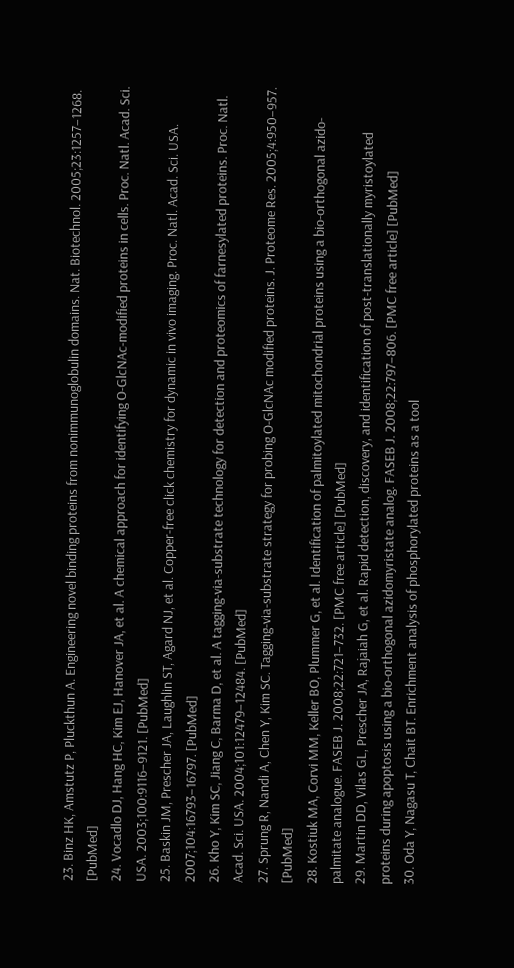23. Binz HK, Amstutz P, Pluckthun A. Engineering novel binding proteins from nonimmunoglobulin domains. Nat. Biotechnol. 2005;23:1257–1268. [PubMed]
24. Vocadlo DJ, Hang HC, Kim EJ, Hanover JA, et al. A chemical approach for identifying O-GlcNAc-modified proteins in cells. Proc. Natl. Acad. Sci. USA. 2003;100:9116–9121. [PubMed]
25. Baskin JM, Prescher JA, Laughlin ST, Agard NJ, et al. Copper-free click chemistry for dynamic in vivo imaging. Proc. Natl. Acad. Sci. USA. 2007;104:16793–16797. [PubMed]
26. Kho Y, Kim SC, Jiang C, Barma D, et al. A tagging-via-substrate technology for detection and proteomics of farnesylated proteins. Proc. Natl. Acad. Sci. USA. 2004;101:12479–12484. [PubMed]
27. Sprung R, Nandi A, Chen Y, Kim SC. Tagging-via-substrate strategy for probing O-GlcNAc modified proteins. J. Proteome Res. 2005;4:950–957. [PubMed]
28. Kostiuk MA, Corvi MM, Keller BO, Plummer G, et al. Identification of palmitoylated mitochondrial proteins using a bio-orthogonal azido-palmitate analogue. FASEB J. 2008;22:721–732. [PMC free article] [PubMed]
29. Martin DD, Vilas GL, Prescher JA, Rajaiah G, et al. Rapid detection, discovery, and identification of post-translationally myristoylated proteins during apoptosis using a bio-orthogonal azidomyristate analog. FASEB J. 2008;22:797–806. [PMC free article] [PubMed]
30. Oda Y, Nagasu T, Chait BT. Enrichment analysis of phosphorylated proteins as a tool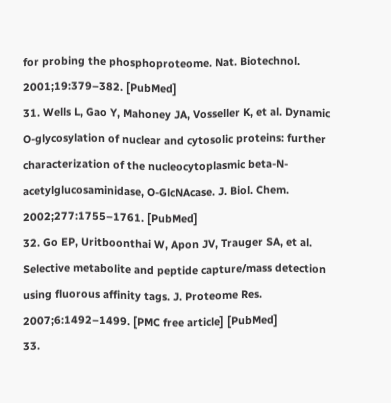for probing the phosphoproteome. Nat. Biotechnol. 2001;19:379–382. [PubMed]
31. Wells L, Gao Y, Mahoney JA, Vosseller K, et al. Dynamic O-glycosylation of nuclear and cytosolic proteins: further characterization of the nucleocytoplasmic beta-N-acetylglucosaminidase, O-GlcNAcase. J. Biol. Chem. 2002;277:1755–1761. [PubMed]
32. Go EP, Uritboonthai W, Apon JV, Trauger SA, et al. Selective metabolite and peptide capture/mass detection using fluorous affinity tags. J. Proteome Res. 2007;6:1492–1499. [PMC free article] [PubMed]
33.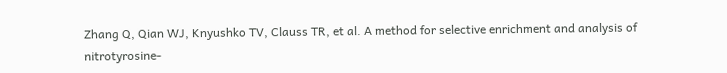Zhang Q, Qian WJ, Knyushko TV, Clauss TR, et al. A method for selective enrichment and analysis of nitrotyrosine-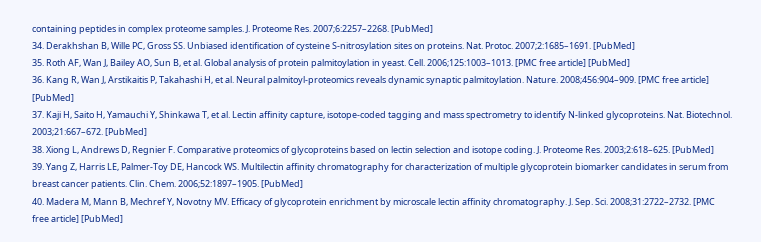containing peptides in complex proteome samples. J. Proteome Res. 2007;6:2257–2268. [PubMed]
34. Derakhshan B, Wille PC, Gross SS. Unbiased identification of cysteine S-nitrosylation sites on proteins. Nat. Protoc. 2007;2:1685–1691. [PubMed]
35. Roth AF, Wan J, Bailey AO, Sun B, et al. Global analysis of protein palmitoylation in yeast. Cell. 2006;125:1003–1013. [PMC free article] [PubMed]
36. Kang R, Wan J, Arstikaitis P, Takahashi H, et al. Neural palmitoyl-proteomics reveals dynamic synaptic palmitoylation. Nature. 2008;456:904–909. [PMC free article] [PubMed]
37. Kaji H, Saito H, Yamauchi Y, Shinkawa T, et al. Lectin affinity capture, isotope-coded tagging and mass spectrometry to identify N-linked glycoproteins. Nat. Biotechnol. 2003;21:667–672. [PubMed]
38. Xiong L, Andrews D, Regnier F. Comparative proteomics of glycoproteins based on lectin selection and isotope coding. J. Proteome Res. 2003;2:618–625. [PubMed]
39. Yang Z, Harris LE, Palmer-Toy DE, Hancock WS. Multilectin affinity chromatography for characterization of multiple glycoprotein biomarker candidates in serum from breast cancer patients. Clin. Chem. 2006;52:1897–1905. [PubMed]
40. Madera M, Mann B, Mechref Y, Novotny MV. Efficacy of glycoprotein enrichment by microscale lectin affinity chromatography. J. Sep. Sci. 2008;31:2722–2732. [PMC free article] [PubMed]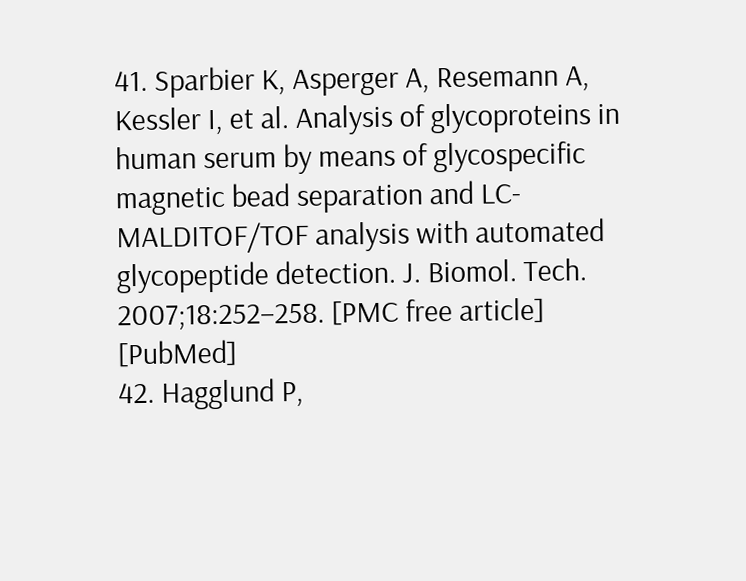41. Sparbier K, Asperger A, Resemann A, Kessler I, et al. Analysis of glycoproteins in human serum by means of glycospecific magnetic bead separation and LC-MALDITOF/TOF analysis with automated glycopeptide detection. J. Biomol. Tech. 2007;18:252–258. [PMC free article] [PubMed]
42. Hagglund P,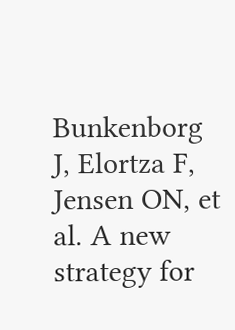Bunkenborg J, Elortza F, Jensen ON, et al. A new strategy for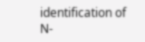identification of N-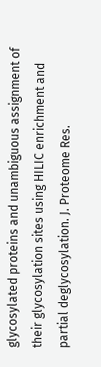glycosylated proteins and unambiguous assignment of their glycosylation sites using HILIC enrichment and partial deglycosylation. J. Proteome Res.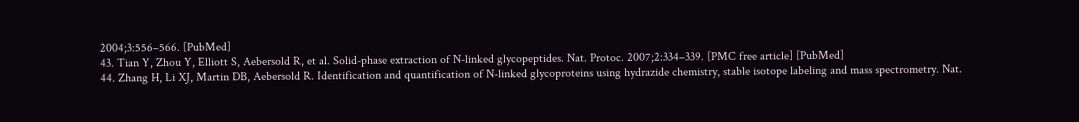2004;3:556–566. [PubMed]
43. Tian Y, Zhou Y, Elliott S, Aebersold R, et al. Solid-phase extraction of N-linked glycopeptides. Nat. Protoc. 2007;2:334–339. [PMC free article] [PubMed]
44. Zhang H, Li XJ, Martin DB, Aebersold R. Identification and quantification of N-linked glycoproteins using hydrazide chemistry, stable isotope labeling and mass spectrometry. Nat.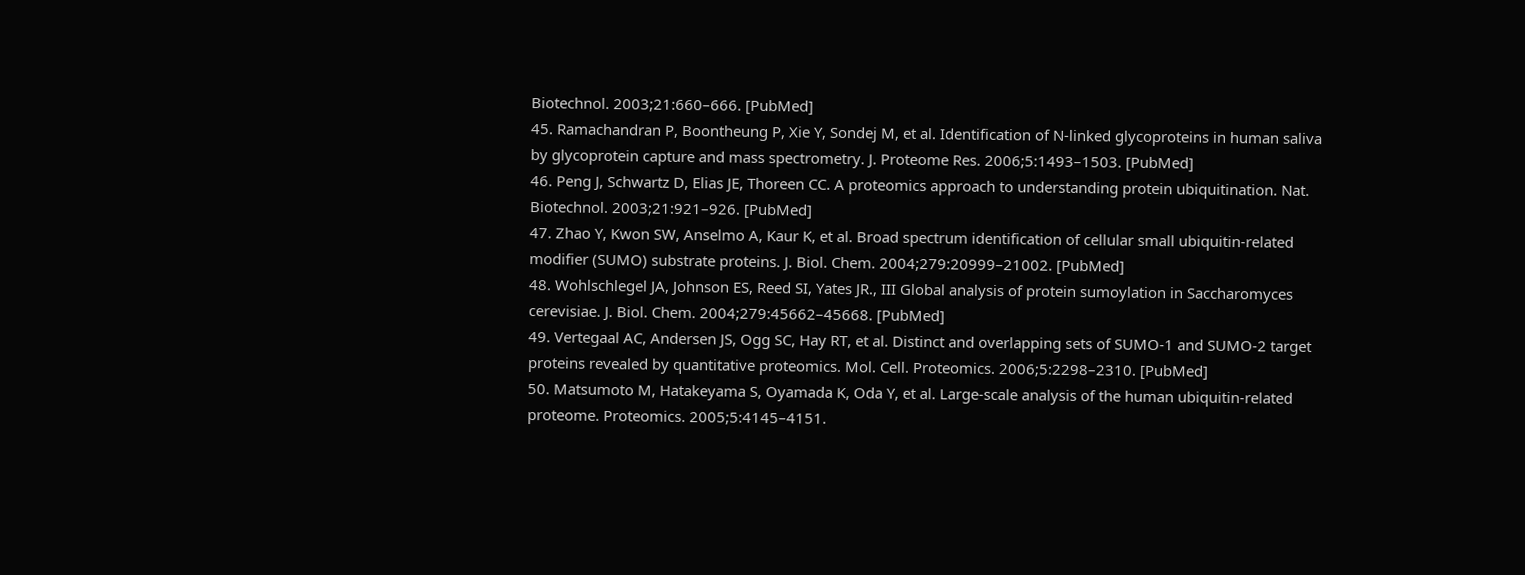Biotechnol. 2003;21:660–666. [PubMed]
45. Ramachandran P, Boontheung P, Xie Y, Sondej M, et al. Identification of N-linked glycoproteins in human saliva by glycoprotein capture and mass spectrometry. J. Proteome Res. 2006;5:1493–1503. [PubMed]
46. Peng J, Schwartz D, Elias JE, Thoreen CC. A proteomics approach to understanding protein ubiquitination. Nat. Biotechnol. 2003;21:921–926. [PubMed]
47. Zhao Y, Kwon SW, Anselmo A, Kaur K, et al. Broad spectrum identification of cellular small ubiquitin-related modifier (SUMO) substrate proteins. J. Biol. Chem. 2004;279:20999–21002. [PubMed]
48. Wohlschlegel JA, Johnson ES, Reed SI, Yates JR., III Global analysis of protein sumoylation in Saccharomyces cerevisiae. J. Biol. Chem. 2004;279:45662–45668. [PubMed]
49. Vertegaal AC, Andersen JS, Ogg SC, Hay RT, et al. Distinct and overlapping sets of SUMO-1 and SUMO-2 target proteins revealed by quantitative proteomics. Mol. Cell. Proteomics. 2006;5:2298–2310. [PubMed]
50. Matsumoto M, Hatakeyama S, Oyamada K, Oda Y, et al. Large-scale analysis of the human ubiquitin-related proteome. Proteomics. 2005;5:4145–4151.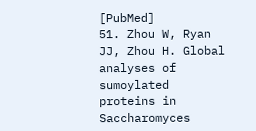[PubMed]
51. Zhou W, Ryan JJ, Zhou H. Global analyses of sumoylated proteins in Saccharomyces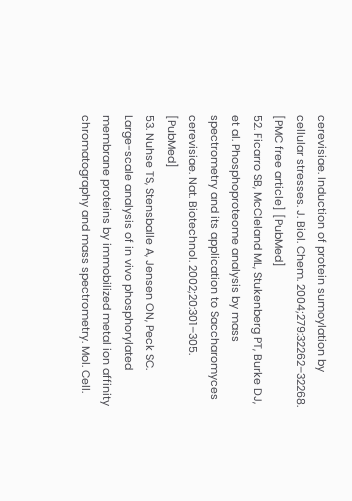cerevisiae. Induction of protein sumoylation by cellular stresses. J. Biol. Chem. 2004;279:32262–32268. [PMC free article] [PubMed]
52. Ficarro SB, McCleland ML, Stukenberg PT, Burke DJ, et al. Phosphoproteome analysis by mass spectrometry and its application to Saccharomyces cerevisiae. Nat. Biotechnol. 2002;20:301–305. [PubMed]
53. Nuhse TS, Stensballe A, Jensen ON, Peck SC. Large-scale analysis of in vivo phosphorylated membrane proteins by immobilized metal ion affinity chromatography and mass spectrometry. Mol. Cell.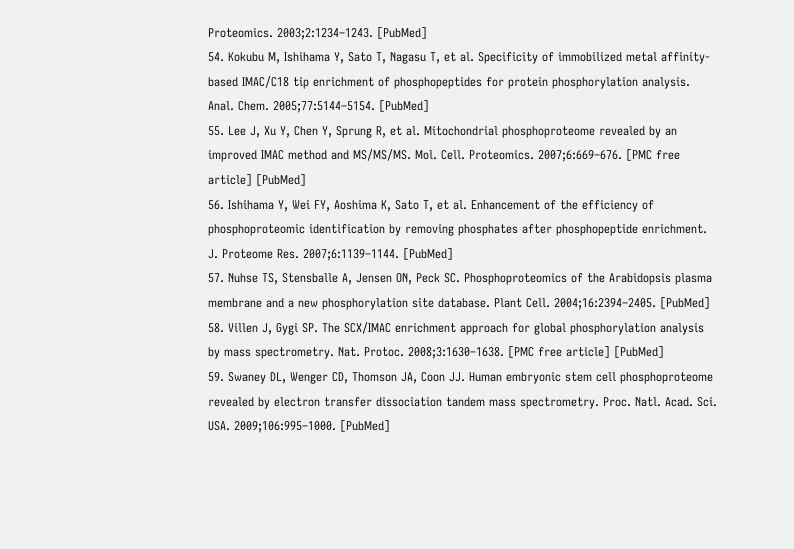Proteomics. 2003;2:1234–1243. [PubMed]
54. Kokubu M, Ishihama Y, Sato T, Nagasu T, et al. Specificity of immobilized metal affinity-based IMAC/C18 tip enrichment of phosphopeptides for protein phosphorylation analysis. Anal. Chem. 2005;77:5144–5154. [PubMed]
55. Lee J, Xu Y, Chen Y, Sprung R, et al. Mitochondrial phosphoproteome revealed by an improved IMAC method and MS/MS/MS. Mol. Cell. Proteomics. 2007;6:669–676. [PMC free article] [PubMed]
56. Ishihama Y, Wei FY, Aoshima K, Sato T, et al. Enhancement of the efficiency of phosphoproteomic identification by removing phosphates after phosphopeptide enrichment. J. Proteome Res. 2007;6:1139–1144. [PubMed]
57. Nuhse TS, Stensballe A, Jensen ON, Peck SC. Phosphoproteomics of the Arabidopsis plasma membrane and a new phosphorylation site database. Plant Cell. 2004;16:2394–2405. [PubMed]
58. Villen J, Gygi SP. The SCX/IMAC enrichment approach for global phosphorylation analysis by mass spectrometry. Nat. Protoc. 2008;3:1630–1638. [PMC free article] [PubMed]
59. Swaney DL, Wenger CD, Thomson JA, Coon JJ. Human embryonic stem cell phosphoproteome revealed by electron transfer dissociation tandem mass spectrometry. Proc. Natl. Acad. Sci. USA. 2009;106:995–1000. [PubMed]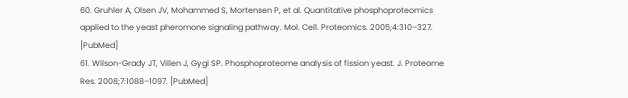60. Gruhler A, Olsen JV, Mohammed S, Mortensen P, et al. Quantitative phosphoproteomics applied to the yeast pheromone signaling pathway. Mol. Cell. Proteomics. 2005;4:310–327. [PubMed]
61. Wilson-Grady JT, Villen J, Gygi SP. Phosphoproteome analysis of fission yeast. J. Proteome Res. 2008;7:1088–1097. [PubMed]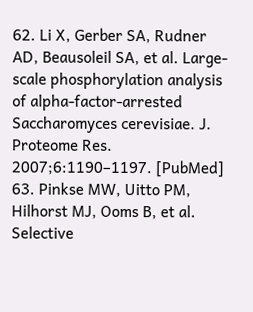62. Li X, Gerber SA, Rudner AD, Beausoleil SA, et al. Large-scale phosphorylation analysis of alpha-factor-arrested Saccharomyces cerevisiae. J. Proteome Res. 2007;6:1190–1197. [PubMed]
63. Pinkse MW, Uitto PM, Hilhorst MJ, Ooms B, et al. Selective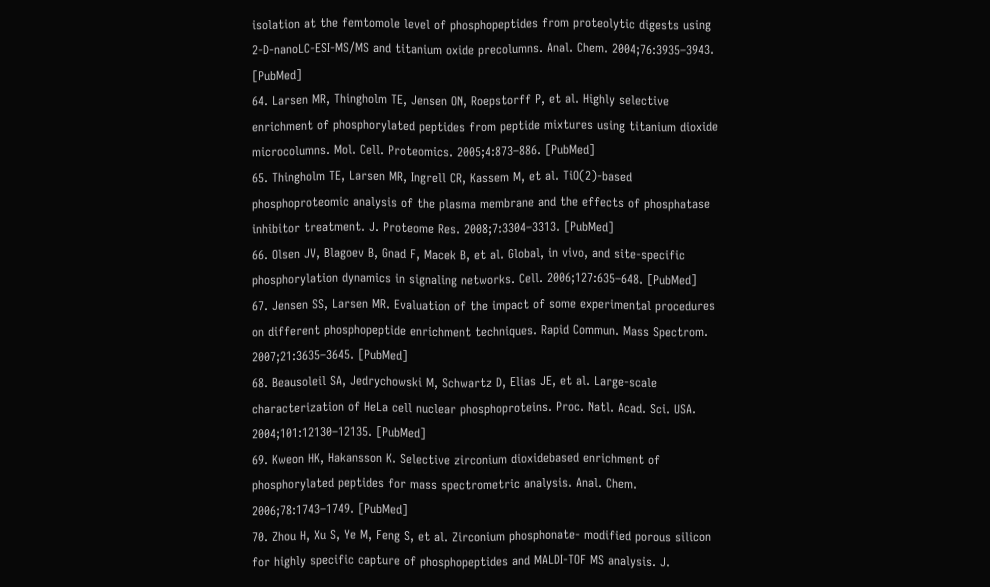isolation at the femtomole level of phosphopeptides from proteolytic digests using 2-D-nanoLC-ESI-MS/MS and titanium oxide precolumns. Anal. Chem. 2004;76:3935–3943. [PubMed]
64. Larsen MR, Thingholm TE, Jensen ON, Roepstorff P, et al. Highly selective enrichment of phosphorylated peptides from peptide mixtures using titanium dioxide microcolumns. Mol. Cell. Proteomics. 2005;4:873–886. [PubMed]
65. Thingholm TE, Larsen MR, Ingrell CR, Kassem M, et al. TiO(2)-based phosphoproteomic analysis of the plasma membrane and the effects of phosphatase inhibitor treatment. J. Proteome Res. 2008;7:3304–3313. [PubMed]
66. Olsen JV, Blagoev B, Gnad F, Macek B, et al. Global, in vivo, and site-specific phosphorylation dynamics in signaling networks. Cell. 2006;127:635–648. [PubMed]
67. Jensen SS, Larsen MR. Evaluation of the impact of some experimental procedures on different phosphopeptide enrichment techniques. Rapid Commun. Mass Spectrom. 2007;21:3635–3645. [PubMed]
68. Beausoleil SA, Jedrychowski M, Schwartz D, Elias JE, et al. Large-scale characterization of HeLa cell nuclear phosphoproteins. Proc. Natl. Acad. Sci. USA. 2004;101:12130–12135. [PubMed]
69. Kweon HK, Hakansson K. Selective zirconium dioxidebased enrichment of phosphorylated peptides for mass spectrometric analysis. Anal. Chem. 2006;78:1743–1749. [PubMed]
70. Zhou H, Xu S, Ye M, Feng S, et al. Zirconium phosphonate- modified porous silicon for highly specific capture of phosphopeptides and MALDI-TOF MS analysis. J.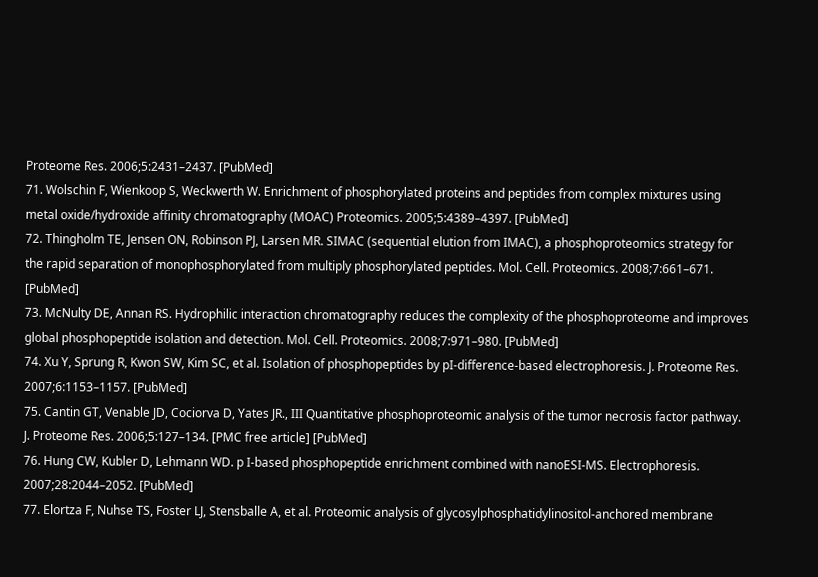Proteome Res. 2006;5:2431–2437. [PubMed]
71. Wolschin F, Wienkoop S, Weckwerth W. Enrichment of phosphorylated proteins and peptides from complex mixtures using metal oxide/hydroxide affinity chromatography (MOAC) Proteomics. 2005;5:4389–4397. [PubMed]
72. Thingholm TE, Jensen ON, Robinson PJ, Larsen MR. SIMAC (sequential elution from IMAC), a phosphoproteomics strategy for the rapid separation of monophosphorylated from multiply phosphorylated peptides. Mol. Cell. Proteomics. 2008;7:661–671. [PubMed]
73. McNulty DE, Annan RS. Hydrophilic interaction chromatography reduces the complexity of the phosphoproteome and improves global phosphopeptide isolation and detection. Mol. Cell. Proteomics. 2008;7:971–980. [PubMed]
74. Xu Y, Sprung R, Kwon SW, Kim SC, et al. Isolation of phosphopeptides by pI-difference-based electrophoresis. J. Proteome Res. 2007;6:1153–1157. [PubMed]
75. Cantin GT, Venable JD, Cociorva D, Yates JR., III Quantitative phosphoproteomic analysis of the tumor necrosis factor pathway. J. Proteome Res. 2006;5:127–134. [PMC free article] [PubMed]
76. Hung CW, Kubler D, Lehmann WD. p I-based phosphopeptide enrichment combined with nanoESI-MS. Electrophoresis. 2007;28:2044–2052. [PubMed]
77. Elortza F, Nuhse TS, Foster LJ, Stensballe A, et al. Proteomic analysis of glycosylphosphatidylinositol-anchored membrane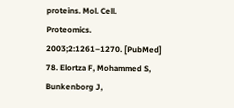proteins. Mol. Cell. Proteomics. 2003;2:1261–1270. [PubMed]
78. Elortza F, Mohammed S, Bunkenborg J,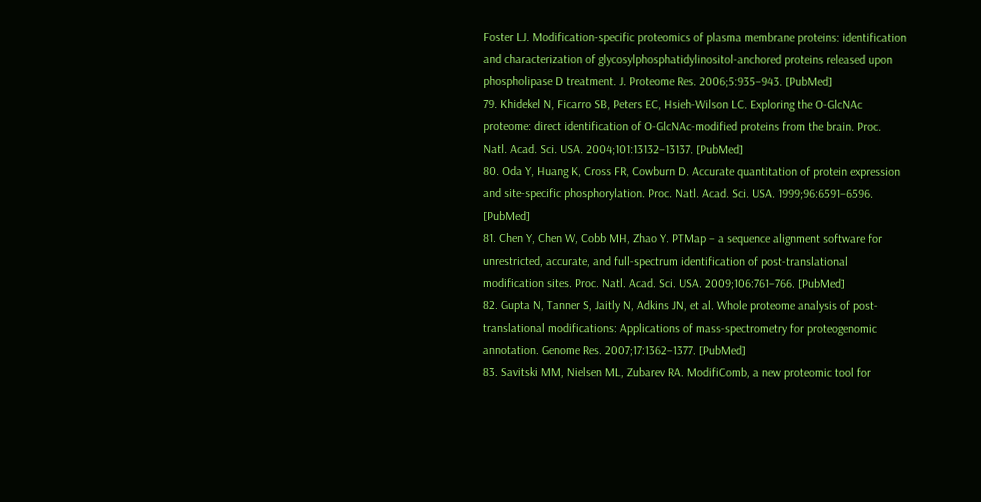Foster LJ. Modification-specific proteomics of plasma membrane proteins: identification and characterization of glycosylphosphatidylinositol-anchored proteins released upon phospholipase D treatment. J. Proteome Res. 2006;5:935–943. [PubMed]
79. Khidekel N, Ficarro SB, Peters EC, Hsieh-Wilson LC. Exploring the O-GlcNAc proteome: direct identification of O-GlcNAc-modified proteins from the brain. Proc. Natl. Acad. Sci. USA. 2004;101:13132–13137. [PubMed]
80. Oda Y, Huang K, Cross FR, Cowburn D. Accurate quantitation of protein expression and site-specific phosphorylation. Proc. Natl. Acad. Sci. USA. 1999;96:6591–6596. [PubMed]
81. Chen Y, Chen W, Cobb MH, Zhao Y. PTMap – a sequence alignment software for unrestricted, accurate, and full-spectrum identification of post-translational modification sites. Proc. Natl. Acad. Sci. USA. 2009;106:761–766. [PubMed]
82. Gupta N, Tanner S, Jaitly N, Adkins JN, et al. Whole proteome analysis of post-translational modifications: Applications of mass-spectrometry for proteogenomic annotation. Genome Res. 2007;17:1362–1377. [PubMed]
83. Savitski MM, Nielsen ML, Zubarev RA. ModifiComb, a new proteomic tool for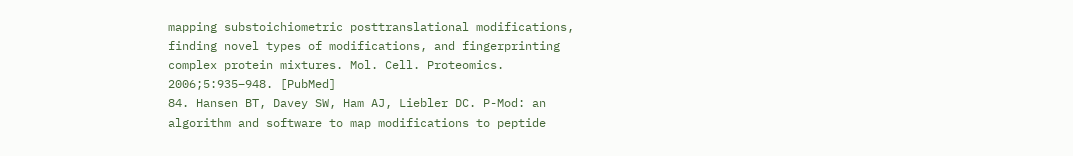mapping substoichiometric posttranslational modifications, finding novel types of modifications, and fingerprinting complex protein mixtures. Mol. Cell. Proteomics. 2006;5:935–948. [PubMed]
84. Hansen BT, Davey SW, Ham AJ, Liebler DC. P-Mod: an algorithm and software to map modifications to peptide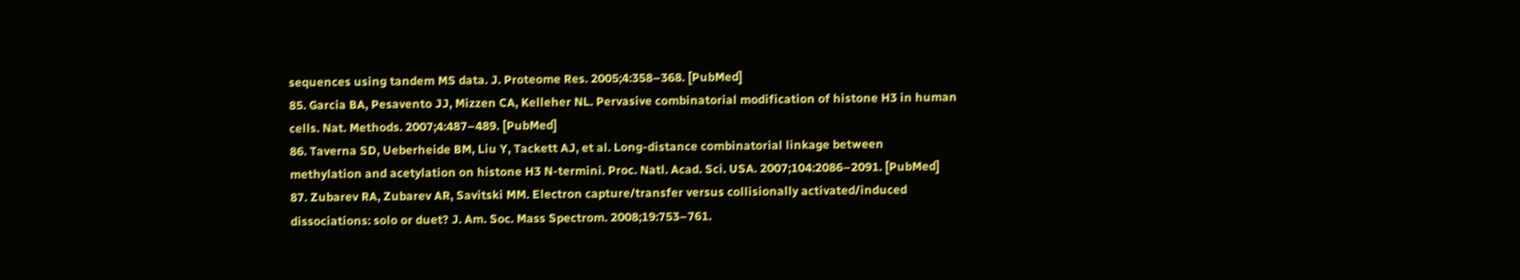sequences using tandem MS data. J. Proteome Res. 2005;4:358–368. [PubMed]
85. Garcia BA, Pesavento JJ, Mizzen CA, Kelleher NL. Pervasive combinatorial modification of histone H3 in human cells. Nat. Methods. 2007;4:487–489. [PubMed]
86. Taverna SD, Ueberheide BM, Liu Y, Tackett AJ, et al. Long-distance combinatorial linkage between methylation and acetylation on histone H3 N-termini. Proc. Natl. Acad. Sci. USA. 2007;104:2086–2091. [PubMed]
87. Zubarev RA, Zubarev AR, Savitski MM. Electron capture/transfer versus collisionally activated/induced dissociations: solo or duet? J. Am. Soc. Mass Spectrom. 2008;19:753–761.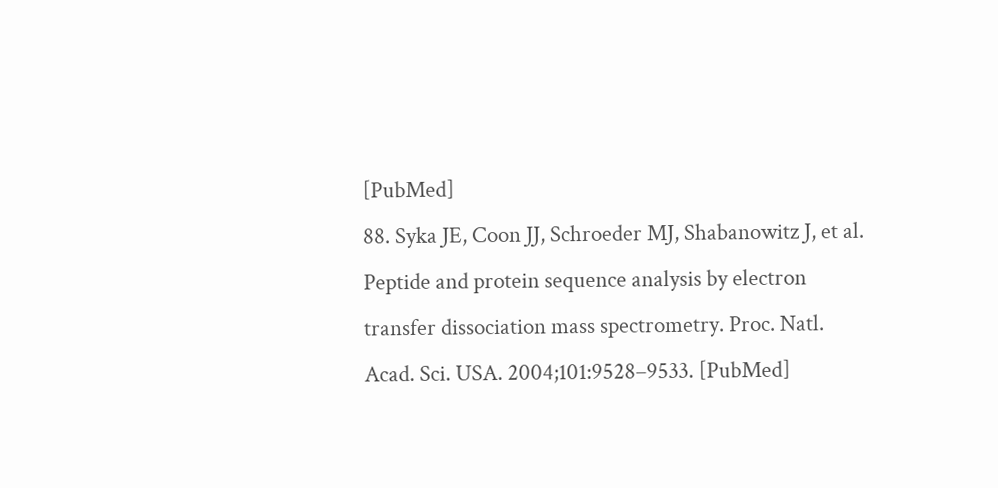[PubMed]
88. Syka JE, Coon JJ, Schroeder MJ, Shabanowitz J, et al. Peptide and protein sequence analysis by electron transfer dissociation mass spectrometry. Proc. Natl. Acad. Sci. USA. 2004;101:9528–9533. [PubMed]